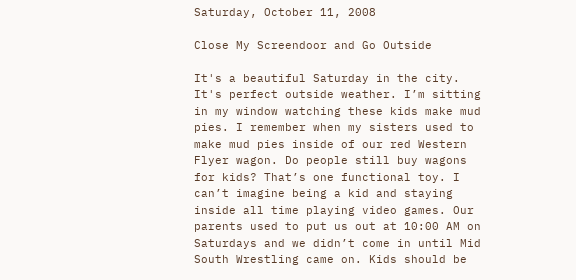Saturday, October 11, 2008

Close My Screendoor and Go Outside

It's a beautiful Saturday in the city. It's perfect outside weather. I’m sitting in my window watching these kids make mud pies. I remember when my sisters used to make mud pies inside of our red Western Flyer wagon. Do people still buy wagons for kids? That’s one functional toy. I can’t imagine being a kid and staying inside all time playing video games. Our parents used to put us out at 10:00 AM on Saturdays and we didn’t come in until Mid South Wrestling came on. Kids should be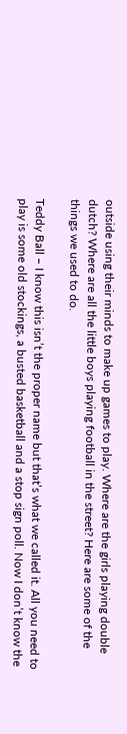outside using their minds to make up games to play. Where are the girls playing double dutch? Where are all the little boys playing football in the street? Here are some of the things we used to do.

Teddy Ball – I know this isn’t the proper name but that’s what we called it. All you need to play is some old stockings, a busted basketball and a stop sign poll. Now I don’t know the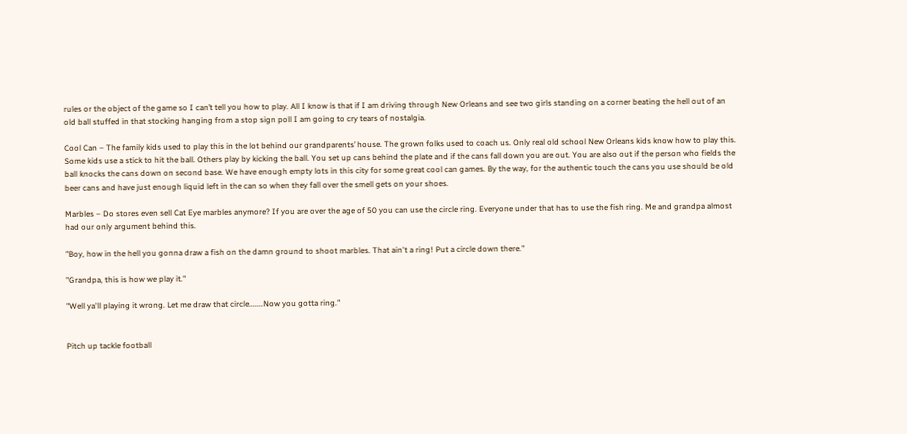rules or the object of the game so I can’t tell you how to play. All I know is that if I am driving through New Orleans and see two girls standing on a corner beating the hell out of an old ball stuffed in that stocking hanging from a stop sign poll I am going to cry tears of nostalgia.

Cool Can – The family kids used to play this in the lot behind our grandparents’ house. The grown folks used to coach us. Only real old school New Orleans kids know how to play this. Some kids use a stick to hit the ball. Others play by kicking the ball. You set up cans behind the plate and if the cans fall down you are out. You are also out if the person who fields the ball knocks the cans down on second base. We have enough empty lots in this city for some great cool can games. By the way, for the authentic touch the cans you use should be old beer cans and have just enough liquid left in the can so when they fall over the smell gets on your shoes.

Marbles – Do stores even sell Cat Eye marbles anymore? If you are over the age of 50 you can use the circle ring. Everyone under that has to use the fish ring. Me and grandpa almost had our only argument behind this.

"Boy, how in the hell you gonna draw a fish on the damn ground to shoot marbles. That ain't a ring! Put a circle down there."

"Grandpa, this is how we play it."

"Well ya'll playing it wrong. Let me draw that circle.......Now you gotta ring."


Pitch up tackle football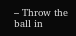– Throw the ball in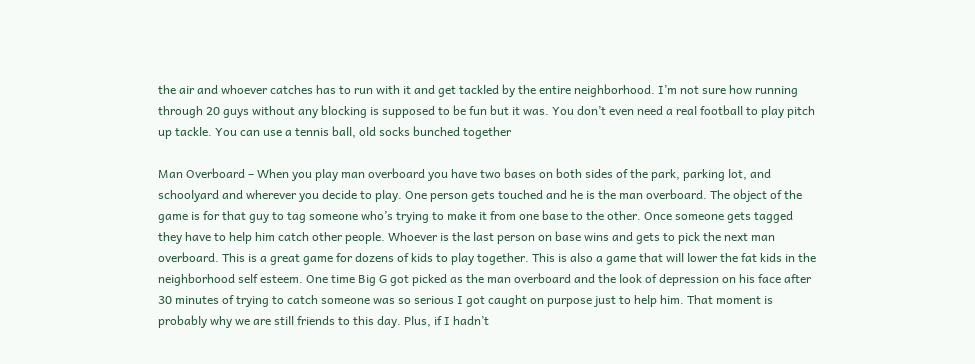the air and whoever catches has to run with it and get tackled by the entire neighborhood. I’m not sure how running through 20 guys without any blocking is supposed to be fun but it was. You don’t even need a real football to play pitch up tackle. You can use a tennis ball, old socks bunched together

Man Overboard – When you play man overboard you have two bases on both sides of the park, parking lot, and schoolyard and wherever you decide to play. One person gets touched and he is the man overboard. The object of the game is for that guy to tag someone who’s trying to make it from one base to the other. Once someone gets tagged they have to help him catch other people. Whoever is the last person on base wins and gets to pick the next man overboard. This is a great game for dozens of kids to play together. This is also a game that will lower the fat kids in the neighborhood self esteem. One time Big G got picked as the man overboard and the look of depression on his face after 30 minutes of trying to catch someone was so serious I got caught on purpose just to help him. That moment is probably why we are still friends to this day. Plus, if I hadn’t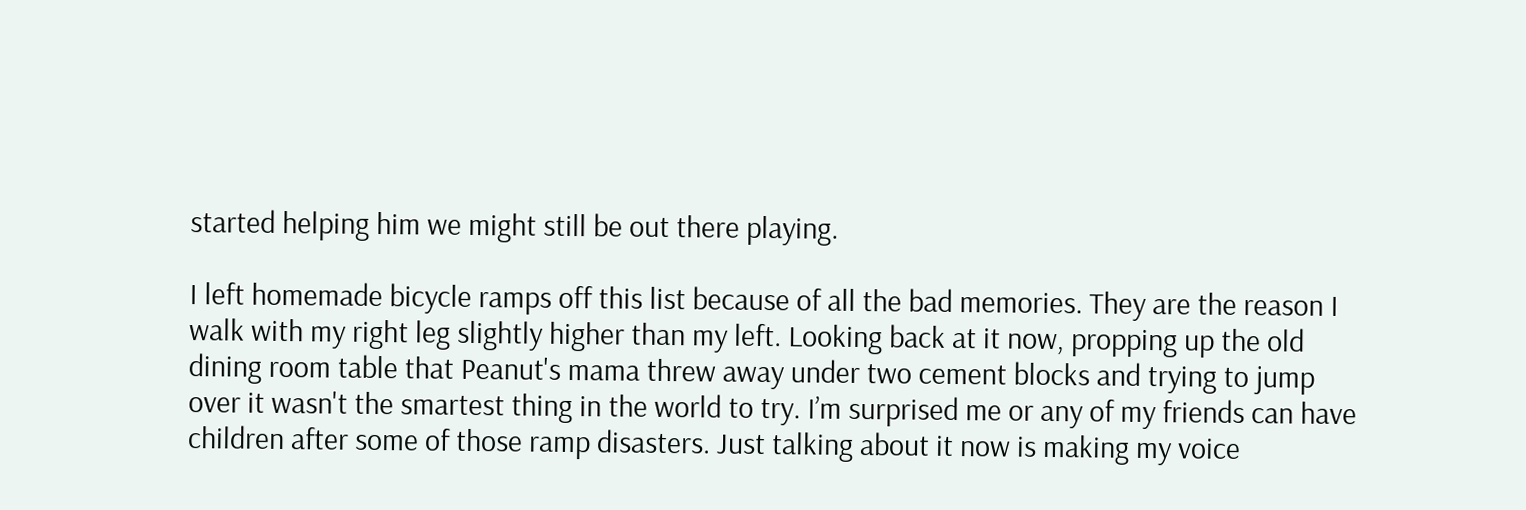started helping him we might still be out there playing.

I left homemade bicycle ramps off this list because of all the bad memories. They are the reason I walk with my right leg slightly higher than my left. Looking back at it now, propping up the old dining room table that Peanut's mama threw away under two cement blocks and trying to jump over it wasn't the smartest thing in the world to try. I’m surprised me or any of my friends can have children after some of those ramp disasters. Just talking about it now is making my voice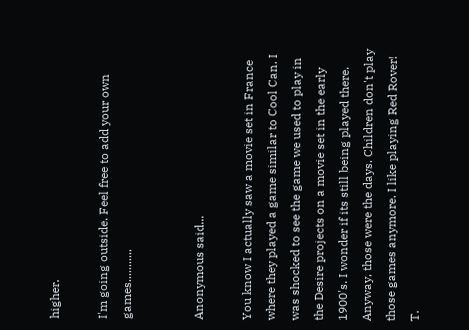higher.

I'm going outside. Feel free to add your own games...........


Anonymous said...

You know I actually saw a movie set in France where they played a game similar to Cool Can. I was shocked to see the game we used to play in the Desire projects on a movie set in the early 1900's. I wonder if its still being played there. Anyway, those were the days. Children don't play those games anymore. I like playing Red Rover! T.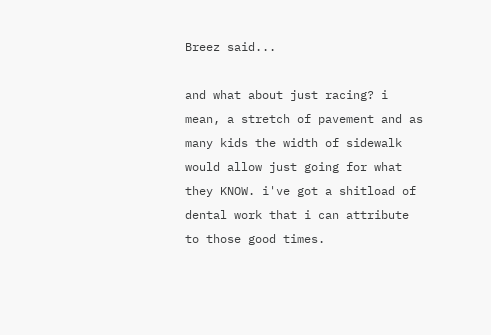Breez said...

and what about just racing? i mean, a stretch of pavement and as many kids the width of sidewalk would allow just going for what they KNOW. i've got a shitload of dental work that i can attribute to those good times.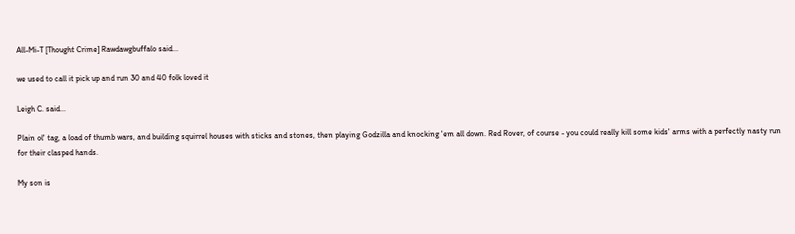All-Mi-T [Thought Crime] Rawdawgbuffalo said...

we used to call it pick up and run 30 and 40 folk loved it

Leigh C. said...

Plain ol' tag, a load of thumb wars, and building squirrel houses with sticks and stones, then playing Godzilla and knocking 'em all down. Red Rover, of course - you could really kill some kids' arms with a perfectly nasty run for their clasped hands.

My son is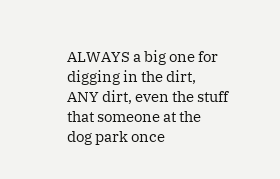ALWAYS a big one for digging in the dirt, ANY dirt, even the stuff that someone at the dog park once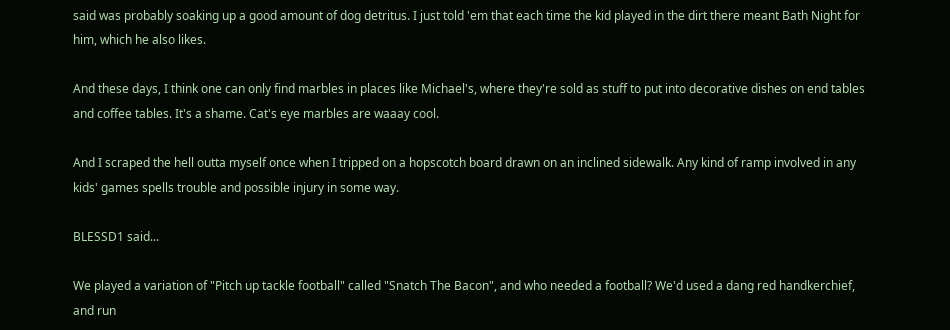said was probably soaking up a good amount of dog detritus. I just told 'em that each time the kid played in the dirt there meant Bath Night for him, which he also likes.

And these days, I think one can only find marbles in places like Michael's, where they're sold as stuff to put into decorative dishes on end tables and coffee tables. It's a shame. Cat's eye marbles are waaay cool.

And I scraped the hell outta myself once when I tripped on a hopscotch board drawn on an inclined sidewalk. Any kind of ramp involved in any kids' games spells trouble and possible injury in some way.

BLESSD1 said...

We played a variation of "Pitch up tackle football" called "Snatch The Bacon", and who needed a football? We'd used a dang red handkerchief, and run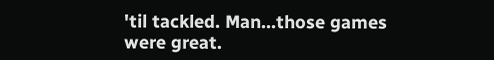'til tackled. Man...those games were great.